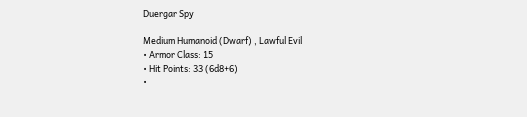Duergar Spy

Medium Humanoid (Dwarf) , Lawful Evil
• Armor Class: 15
• Hit Points: 33 (6d8+6)
•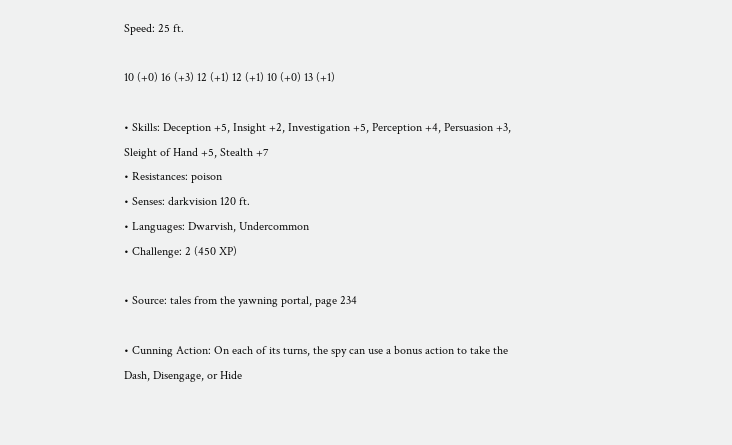Speed: 25 ft.

10 (+0) 16 (+3) 12 (+1) 12 (+1) 10 (+0) 13 (+1)

• Skills: Deception +5, Insight +2, Investigation +5, Perception +4, Persuasion +3, Sleight of Hand +5, Stealth +7
• Resistances: poison
• Senses: darkvision 120 ft.
• Languages: Dwarvish, Undercommon
• Challenge: 2 (450 XP)

• Source: tales from the yawning portal, page 234

• Cunning Action: On each of its turns, the spy can use a bonus action to take the Dash, Disengage, or Hide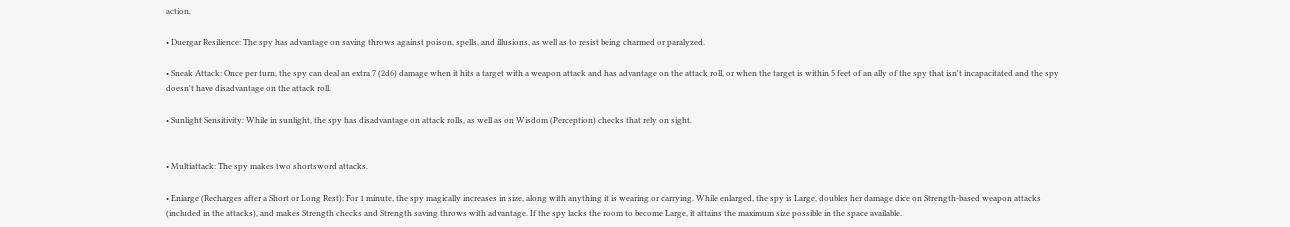action.

• Duergar Resilience: The spy has advantage on saving throws against poison, spells, and illusions, as well as to resist being charmed or paralyzed.

• Sneak Attack: Once per turn, the spy can deal an extra 7 (2d6) damage when it hits a target with a weapon attack and has advantage on the attack roll, or when the target is within 5 feet of an ally of the spy that isn't incapacitated and the spy doesn't have disadvantage on the attack roll.

• Sunlight Sensitivity: While in sunlight, the spy has disadvantage on attack rolls, as well as on Wisdom (Perception) checks that rely on sight.


• Multiattack: The spy makes two shortsword attacks.

• Eniarge (Recharges after a Short or Long Rest): For 1 minute, the spy magically increases in size, along with anything it is wearing or carrying. While enlarged, the spy is Large, doubles her damage dice on Strength-based weapon attacks (included in the attacks), and makes Strength checks and Strength saving throws with advantage. If the spy lacks the room to become Large, it attains the maximum size possible in the space available.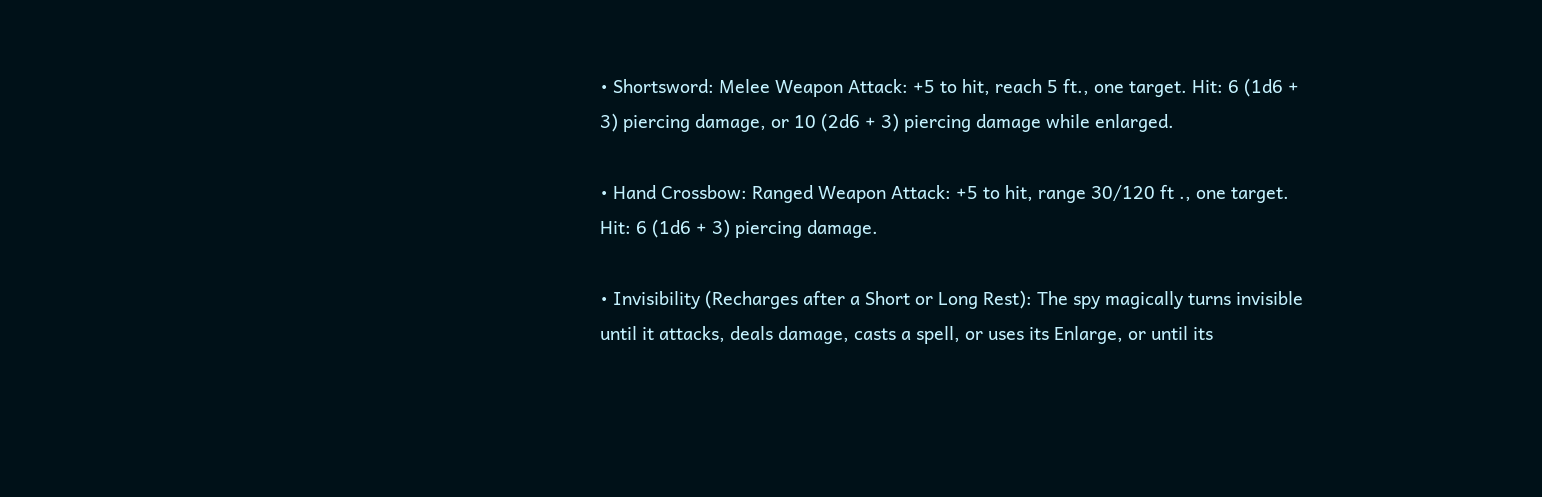• Shortsword: Melee Weapon Attack: +5 to hit, reach 5 ft., one target. Hit: 6 (1d6 + 3) piercing damage, or 10 (2d6 + 3) piercing damage while enlarged.

• Hand Crossbow: Ranged Weapon Attack: +5 to hit, range 30/120 ft ., one target. Hit: 6 (1d6 + 3) piercing damage.

• Invisibility (Recharges after a Short or Long Rest): The spy magically turns invisible until it attacks, deals damage, casts a spell, or uses its Enlarge, or until its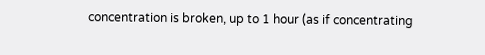concentration is broken, up to 1 hour (as if concentrating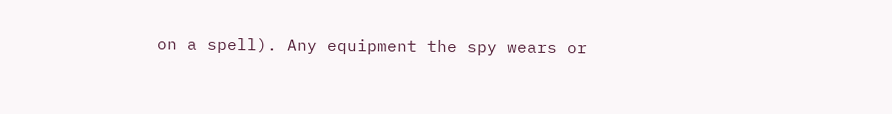on a spell). Any equipment the spy wears or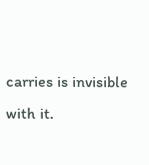carries is invisible with it.